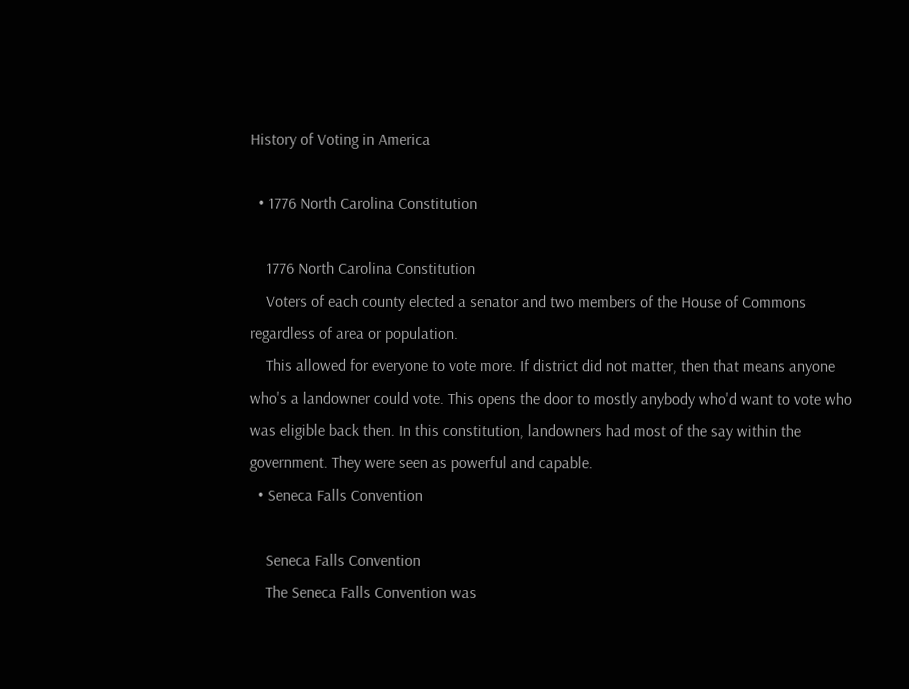History of Voting in America

  • 1776 North Carolina Constitution

    1776 North Carolina Constitution
    Voters of each county elected a senator and two members of the House of Commons regardless of area or population.
    This allowed for everyone to vote more. If district did not matter, then that means anyone who's a landowner could vote. This opens the door to mostly anybody who'd want to vote who was eligible back then. In this constitution, landowners had most of the say within the government. They were seen as powerful and capable.
  • Seneca Falls Convention

    Seneca Falls Convention
    The Seneca Falls Convention was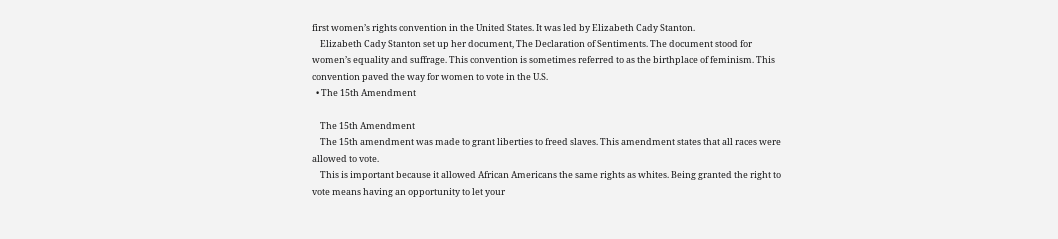first women’s rights convention in the United States. It was led by Elizabeth Cady Stanton.
    Elizabeth Cady Stanton set up her document, The Declaration of Sentiments. The document stood for women’s equality and suffrage. This convention is sometimes referred to as the birthplace of feminism. This convention paved the way for women to vote in the U.S.
  • The 15th Amendment

    The 15th Amendment
    The 15th amendment was made to grant liberties to freed slaves. This amendment states that all races were allowed to vote.
    This is important because it allowed African Americans the same rights as whites. Being granted the right to vote means having an opportunity to let your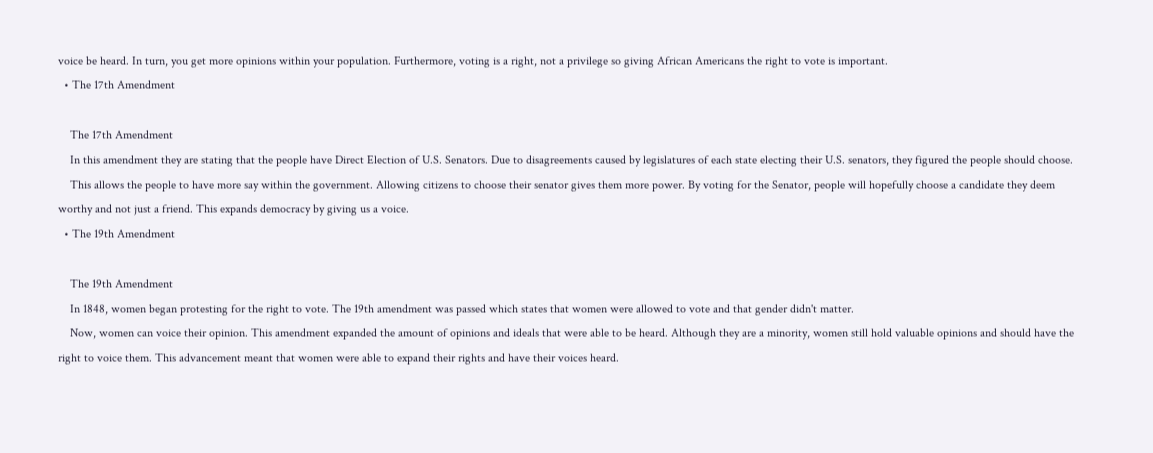voice be heard. In turn, you get more opinions within your population. Furthermore, voting is a right, not a privilege so giving African Americans the right to vote is important.
  • The 17th Amendment

    The 17th Amendment
    In this amendment they are stating that the people have Direct Election of U.S. Senators. Due to disagreements caused by legislatures of each state electing their U.S. senators, they figured the people should choose.
    This allows the people to have more say within the government. Allowing citizens to choose their senator gives them more power. By voting for the Senator, people will hopefully choose a candidate they deem worthy and not just a friend. This expands democracy by giving us a voice.
  • The 19th Amendment

    The 19th Amendment
    In 1848, women began protesting for the right to vote. The 19th amendment was passed which states that women were allowed to vote and that gender didn't matter.
    Now, women can voice their opinion. This amendment expanded the amount of opinions and ideals that were able to be heard. Although they are a minority, women still hold valuable opinions and should have the right to voice them. This advancement meant that women were able to expand their rights and have their voices heard.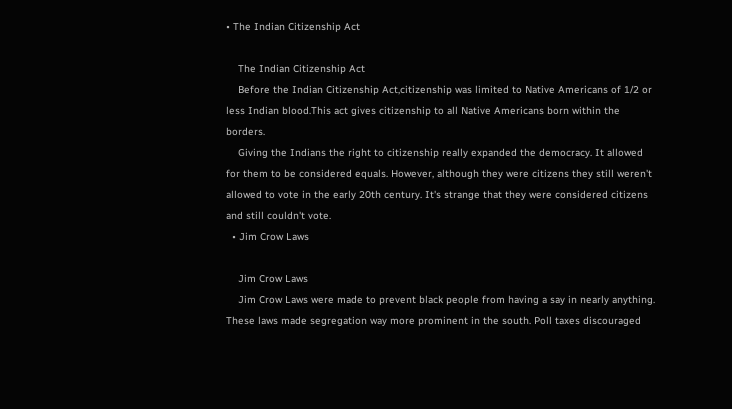• The Indian Citizenship Act

    The Indian Citizenship Act
    Before the Indian Citizenship Act,citizenship was limited to Native Americans of 1/2 or less Indian blood.This act gives citizenship to all Native Americans born within the borders.
    Giving the Indians the right to citizenship really expanded the democracy. It allowed for them to be considered equals. However, although they were citizens they still weren't allowed to vote in the early 20th century. It's strange that they were considered citizens and still couldn't vote.
  • Jim Crow Laws

    Jim Crow Laws
    Jim Crow Laws were made to prevent black people from having a say in nearly anything. These laws made segregation way more prominent in the south. Poll taxes discouraged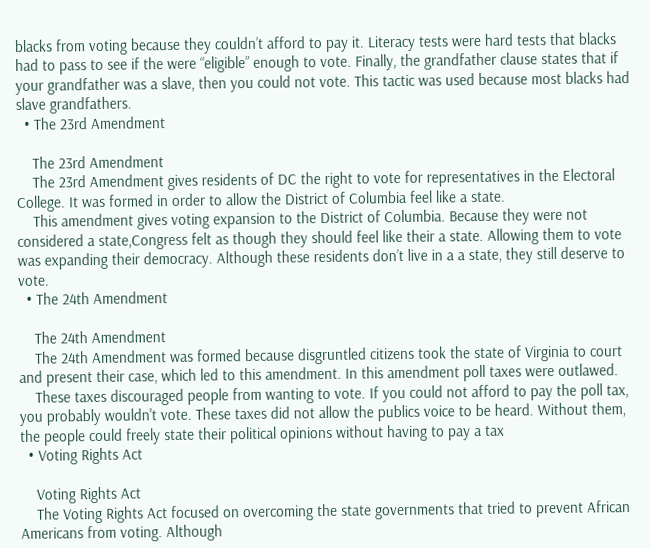blacks from voting because they couldn’t afford to pay it. Literacy tests were hard tests that blacks had to pass to see if the were “eligible” enough to vote. Finally, the grandfather clause states that if your grandfather was a slave, then you could not vote. This tactic was used because most blacks had slave grandfathers.
  • The 23rd Amendment

    The 23rd Amendment
    The 23rd Amendment gives residents of DC the right to vote for representatives in the Electoral College. It was formed in order to allow the District of Columbia feel like a state.
    This amendment gives voting expansion to the District of Columbia. Because they were not considered a state,Congress felt as though they should feel like their a state. Allowing them to vote was expanding their democracy. Although these residents don’t live in a a state, they still deserve to vote.
  • The 24th Amendment

    The 24th Amendment
    The 24th Amendment was formed because disgruntled citizens took the state of Virginia to court and present their case, which led to this amendment. In this amendment poll taxes were outlawed.
    These taxes discouraged people from wanting to vote. If you could not afford to pay the poll tax, you probably wouldn't vote. These taxes did not allow the publics voice to be heard. Without them, the people could freely state their political opinions without having to pay a tax
  • Voting Rights Act

    Voting Rights Act
    The Voting Rights Act focused on overcoming the state governments that tried to prevent African Americans from voting. Although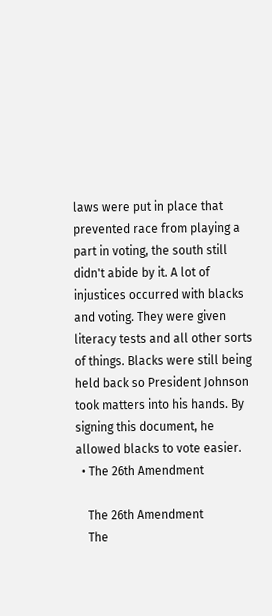laws were put in place that prevented race from playing a part in voting, the south still didn't abide by it. A lot of injustices occurred with blacks and voting. They were given literacy tests and all other sorts of things. Blacks were still being held back so President Johnson took matters into his hands. By signing this document, he allowed blacks to vote easier.
  • The 26th Amendment

    The 26th Amendment
    The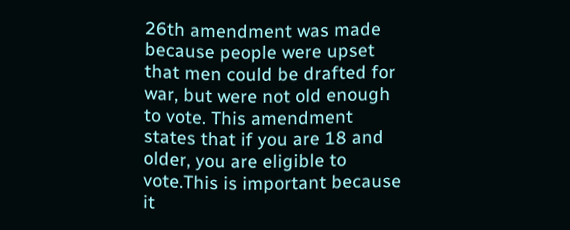26th amendment was made because people were upset that men could be drafted for war, but were not old enough to vote. This amendment states that if you are 18 and older, you are eligible to vote.This is important because it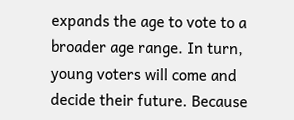expands the age to vote to a broader age range. In turn, young voters will come and decide their future. Because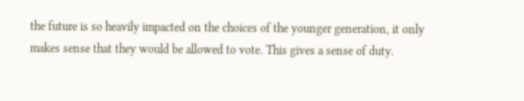the future is so heavily impacted on the choices of the younger generation, it only makes sense that they would be allowed to vote. This gives a sense of duty.